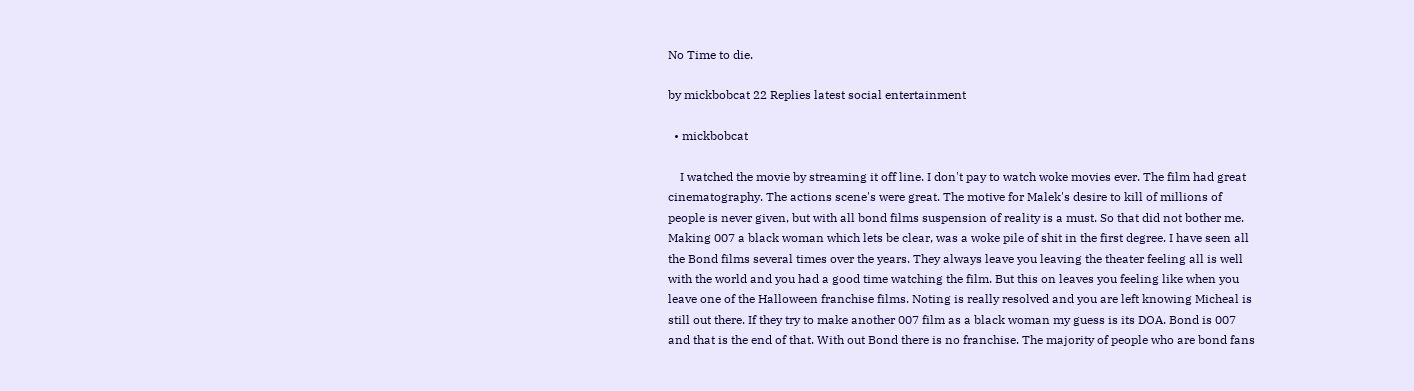No Time to die.

by mickbobcat 22 Replies latest social entertainment

  • mickbobcat

    I watched the movie by streaming it off line. I don't pay to watch woke movies ever. The film had great cinematography. The actions scene's were great. The motive for Malek's desire to kill of millions of people is never given, but with all bond films suspension of reality is a must. So that did not bother me. Making 007 a black woman which lets be clear, was a woke pile of shit in the first degree. I have seen all the Bond films several times over the years. They always leave you leaving the theater feeling all is well with the world and you had a good time watching the film. But this on leaves you feeling like when you leave one of the Halloween franchise films. Noting is really resolved and you are left knowing Micheal is still out there. If they try to make another 007 film as a black woman my guess is its DOA. Bond is 007 and that is the end of that. With out Bond there is no franchise. The majority of people who are bond fans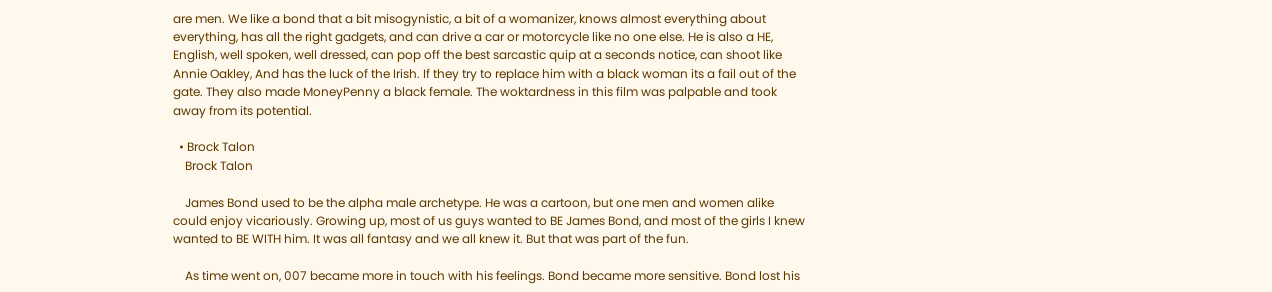are men. We like a bond that a bit misogynistic, a bit of a womanizer, knows almost everything about everything, has all the right gadgets, and can drive a car or motorcycle like no one else. He is also a HE, English, well spoken, well dressed, can pop off the best sarcastic quip at a seconds notice, can shoot like Annie Oakley, And has the luck of the Irish. If they try to replace him with a black woman its a fail out of the gate. They also made MoneyPenny a black female. The woktardness in this film was palpable and took away from its potential.

  • Brock Talon
    Brock Talon

    James Bond used to be the alpha male archetype. He was a cartoon, but one men and women alike could enjoy vicariously. Growing up, most of us guys wanted to BE James Bond, and most of the girls I knew wanted to BE WITH him. It was all fantasy and we all knew it. But that was part of the fun.

    As time went on, 007 became more in touch with his feelings. Bond became more sensitive. Bond lost his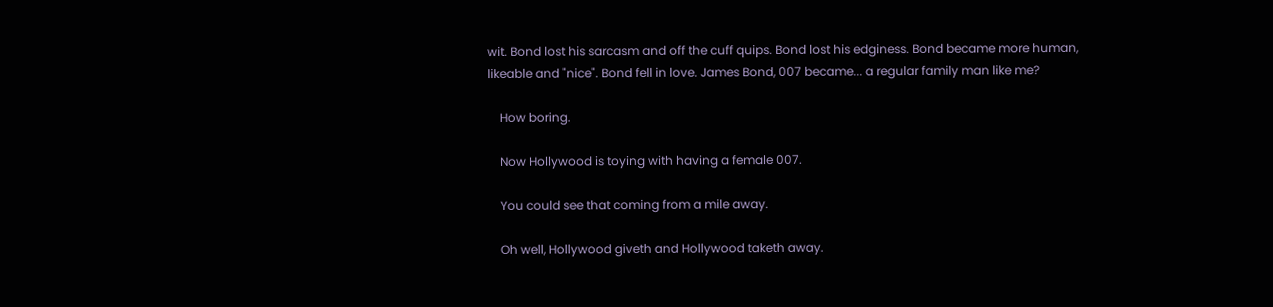wit. Bond lost his sarcasm and off the cuff quips. Bond lost his edginess. Bond became more human, likeable and "nice". Bond fell in love. James Bond, 007 became... a regular family man like me?

    How boring.

    Now Hollywood is toying with having a female 007.

    You could see that coming from a mile away.

    Oh well, Hollywood giveth and Hollywood taketh away.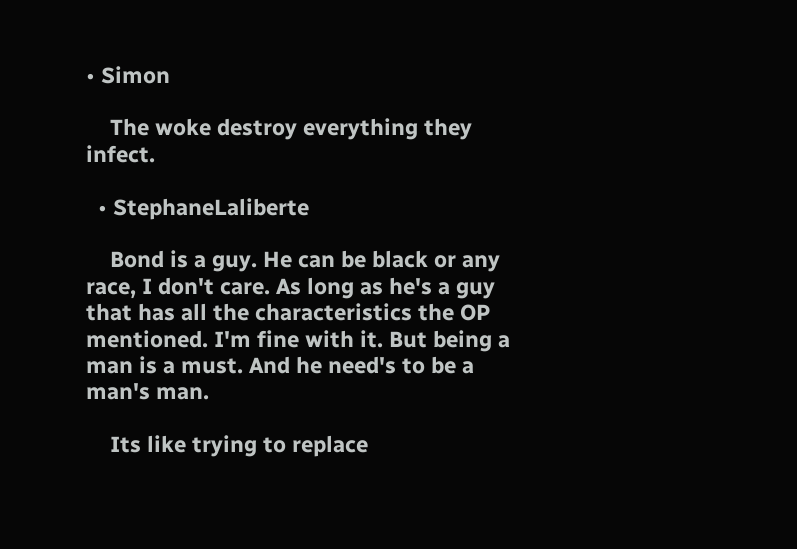• Simon

    The woke destroy everything they infect.

  • StephaneLaliberte

    Bond is a guy. He can be black or any race, I don't care. As long as he's a guy that has all the characteristics the OP mentioned. I'm fine with it. But being a man is a must. And he need's to be a man's man.

    Its like trying to replace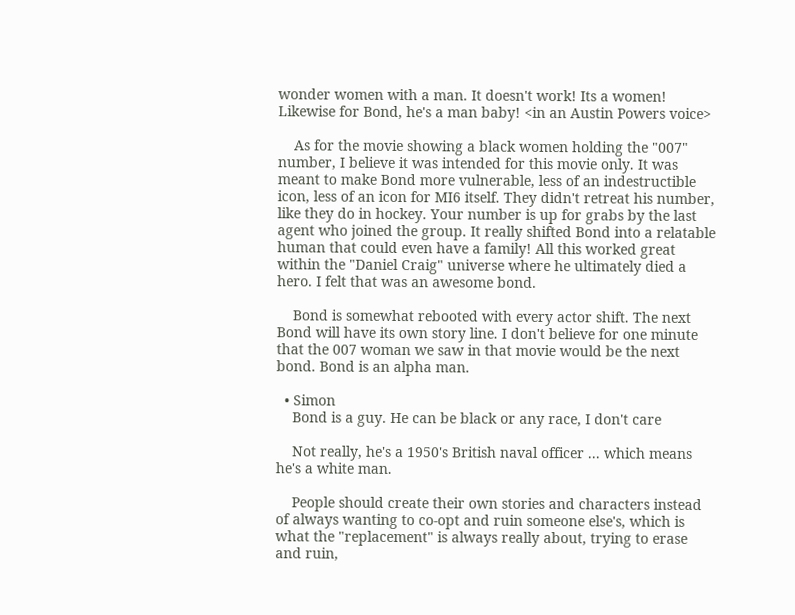wonder women with a man. It doesn't work! Its a women! Likewise for Bond, he's a man baby! <in an Austin Powers voice>

    As for the movie showing a black women holding the "007" number, I believe it was intended for this movie only. It was meant to make Bond more vulnerable, less of an indestructible icon, less of an icon for MI6 itself. They didn't retreat his number, like they do in hockey. Your number is up for grabs by the last agent who joined the group. It really shifted Bond into a relatable human that could even have a family! All this worked great within the "Daniel Craig" universe where he ultimately died a hero. I felt that was an awesome bond.

    Bond is somewhat rebooted with every actor shift. The next Bond will have its own story line. I don't believe for one minute that the 007 woman we saw in that movie would be the next bond. Bond is an alpha man.

  • Simon
    Bond is a guy. He can be black or any race, I don't care

    Not really, he's a 1950's British naval officer ... which means he's a white man.

    People should create their own stories and characters instead of always wanting to co-opt and ruin someone else's, which is what the "replacement" is always really about, trying to erase and ruin,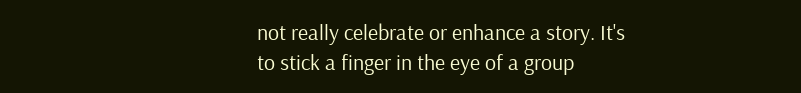not really celebrate or enhance a story. It's to stick a finger in the eye of a group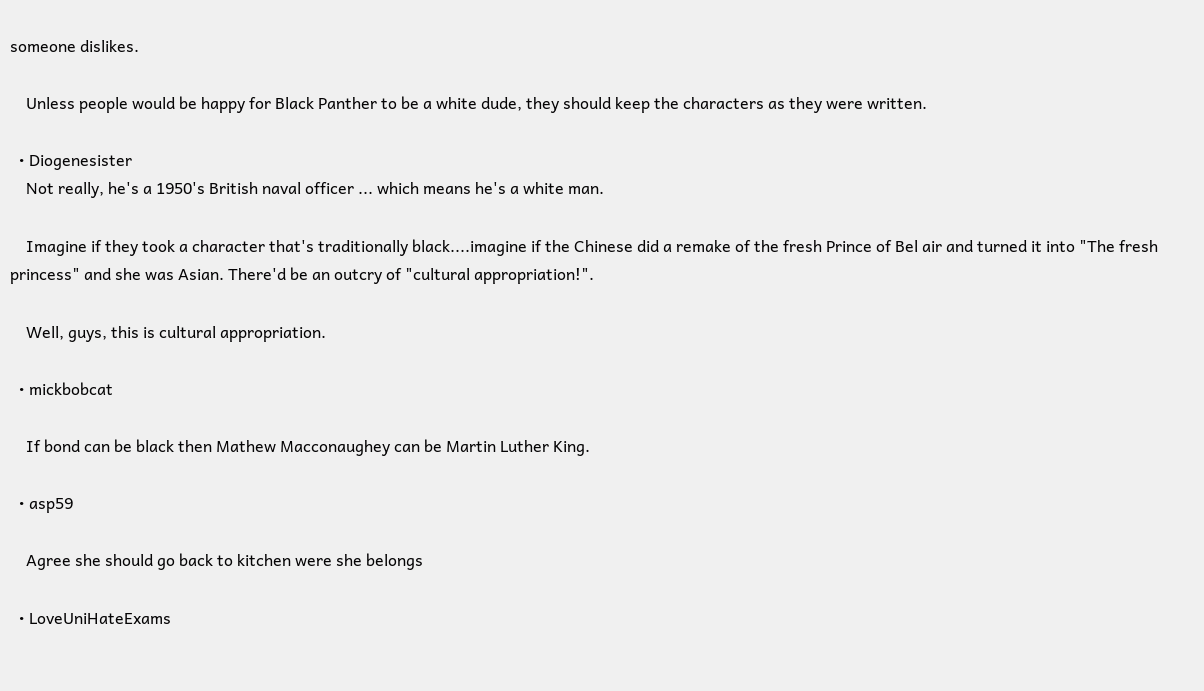someone dislikes.

    Unless people would be happy for Black Panther to be a white dude, they should keep the characters as they were written.

  • Diogenesister
    Not really, he's a 1950's British naval officer ... which means he's a white man.

    Imagine if they took a character that's traditionally black....imagine if the Chinese did a remake of the fresh Prince of Bel air and turned it into "The fresh princess" and she was Asian. There'd be an outcry of "cultural appropriation!".

    Well, guys, this is cultural appropriation.

  • mickbobcat

    If bond can be black then Mathew Macconaughey can be Martin Luther King.

  • asp59

    Agree she should go back to kitchen were she belongs

  • LoveUniHateExams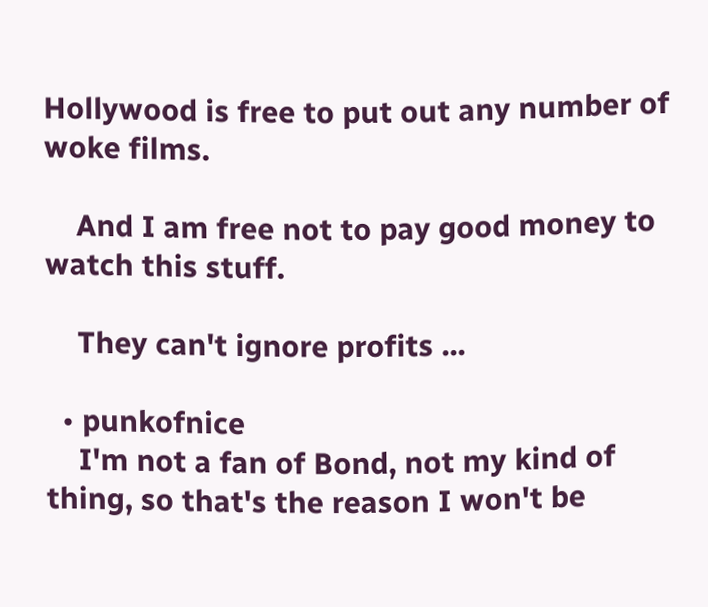Hollywood is free to put out any number of woke films.

    And I am free not to pay good money to watch this stuff.

    They can't ignore profits ...

  • punkofnice
    I'm not a fan of Bond, not my kind of thing, so that's the reason I won't be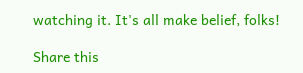watching it. It's all make belief, folks!

Share this